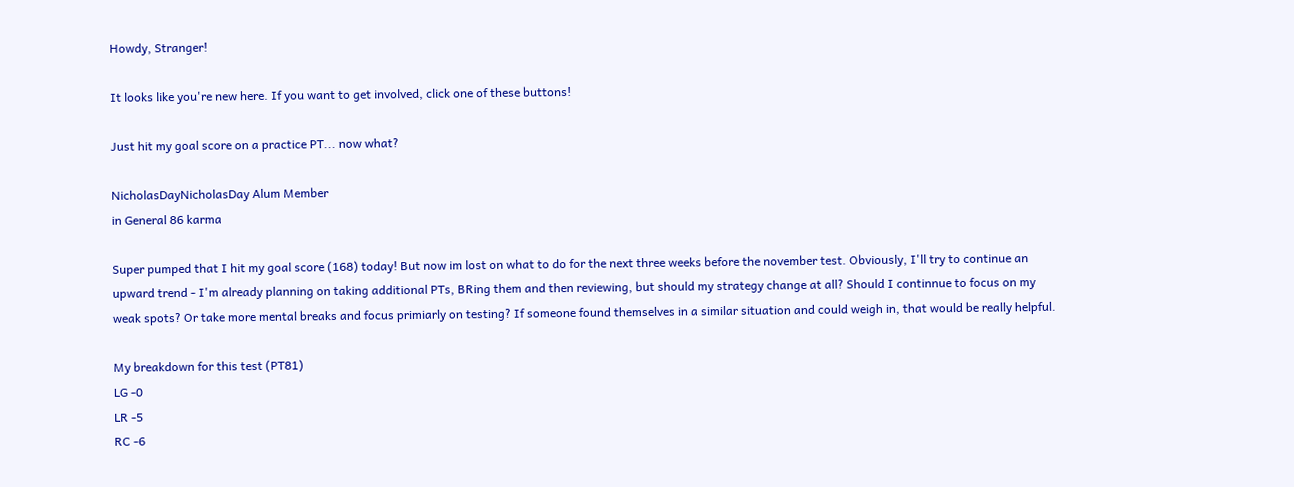Howdy, Stranger!

It looks like you're new here. If you want to get involved, click one of these buttons!

Just hit my goal score on a practice PT... now what?

NicholasDayNicholasDay Alum Member
in General 86 karma

Super pumped that I hit my goal score (168) today! But now im lost on what to do for the next three weeks before the november test. Obviously, I'll try to continue an upward trend - I'm already planning on taking additional PTs, BRing them and then reviewing, but should my strategy change at all? Should I continnue to focus on my weak spots? Or take more mental breaks and focus primiarly on testing? If someone found themselves in a similar situation and could weigh in, that would be really helpful.

My breakdown for this test (PT81)
LG -0
LR -5
RC -6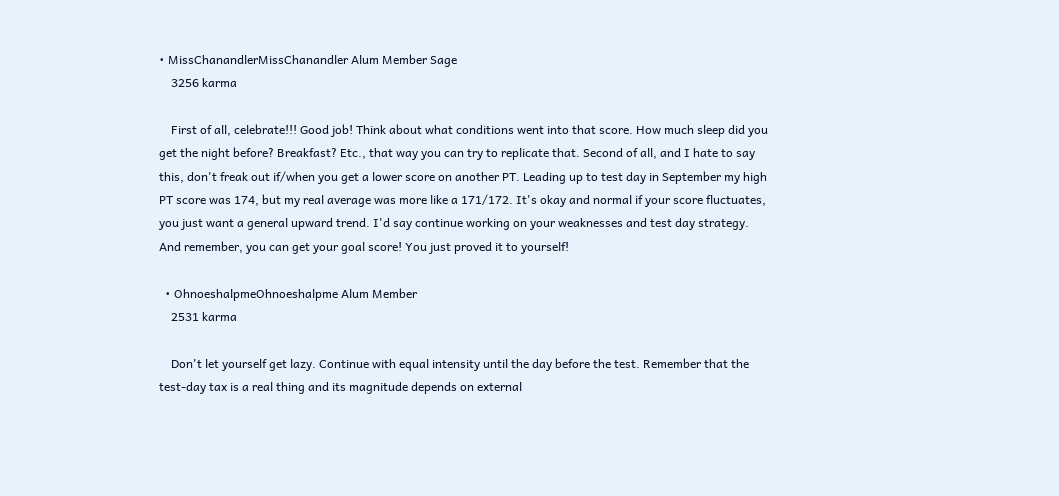• MissChanandlerMissChanandler Alum Member Sage
    3256 karma

    First of all, celebrate!!! Good job! Think about what conditions went into that score. How much sleep did you get the night before? Breakfast? Etc., that way you can try to replicate that. Second of all, and I hate to say this, don't freak out if/when you get a lower score on another PT. Leading up to test day in September my high PT score was 174, but my real average was more like a 171/172. It's okay and normal if your score fluctuates, you just want a general upward trend. I'd say continue working on your weaknesses and test day strategy. And remember, you can get your goal score! You just proved it to yourself!

  • OhnoeshalpmeOhnoeshalpme Alum Member
    2531 karma

    Don't let yourself get lazy. Continue with equal intensity until the day before the test. Remember that the test-day tax is a real thing and its magnitude depends on external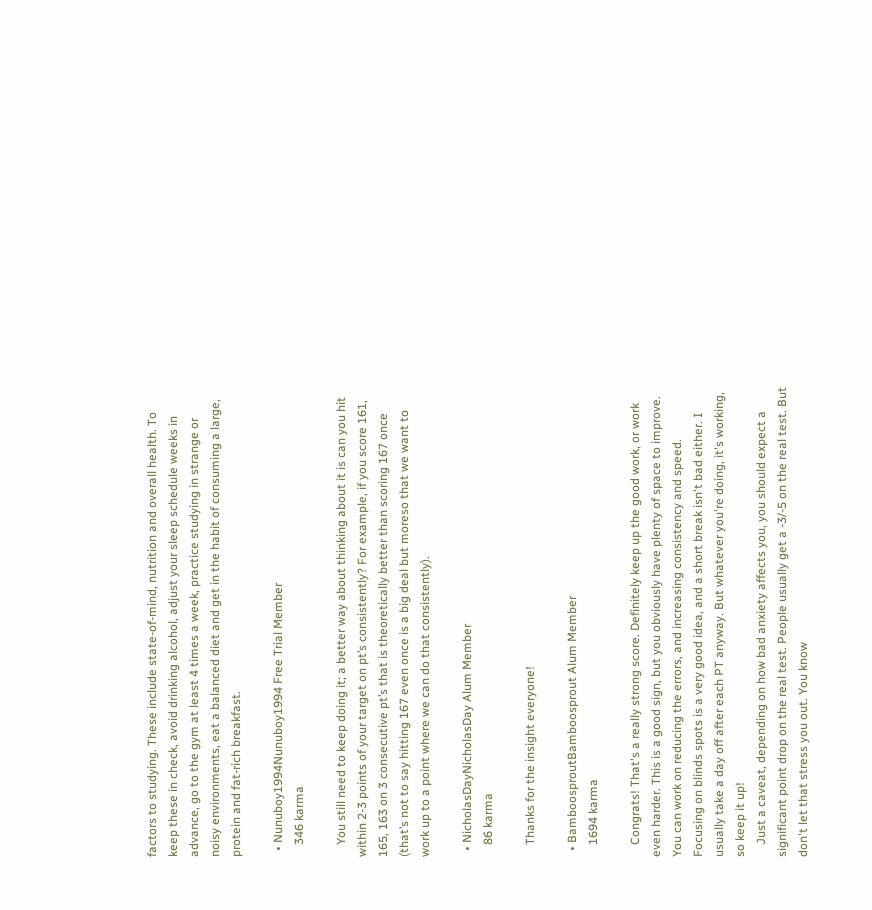factors to studying. These include state-of-mind, nutrition and overall health. To keep these in check, avoid drinking alcohol, adjust your sleep schedule weeks in advance, go to the gym at least 4 times a week, practice studying in strange or noisy environments, eat a balanced diet and get in the habit of consuming a large, protein and fat-rich breakfast.

  • Nunuboy1994Nunuboy1994 Free Trial Member
    346 karma

    You still need to keep doing it; a better way about thinking about it is can you hit within 2-3 points of your target on pt’s consistently? For example, if you score 161, 165, 163 on 3 consecutive pt’s that is theoretically better than scoring 167 once (that’s not to say hitting 167 even once is a big deal but moreso that we want to work up to a point where we can do that consistently).

  • NicholasDayNicholasDay Alum Member
    86 karma

    Thanks for the insight everyone!

  • BamboosproutBamboosprout Alum Member
    1694 karma

    Congrats! That's a really strong score. Definitely keep up the good work, or work even harder. This is a good sign, but you obviously have plenty of space to improve. You can work on reducing the errors, and increasing consistency and speed. Focusing on blinds spots is a very good idea, and a short break isn't bad either. I usually take a day off after each PT anyway. But whatever you're doing, it's working, so keep it up!
    Just a caveat, depending on how bad anxiety affects you, you should expect a significant point drop on the real test. People usually get a -3/-5 on the real test. But don't let that stress you out. You know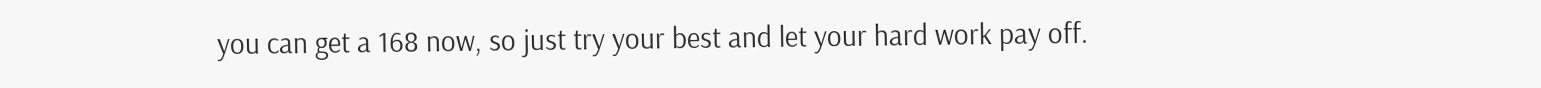you can get a 168 now, so just try your best and let your hard work pay off.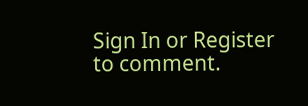Sign In or Register to comment.